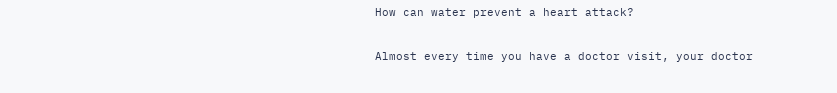How can water prevent a heart attack?

Almost every time you have a doctor visit, your doctor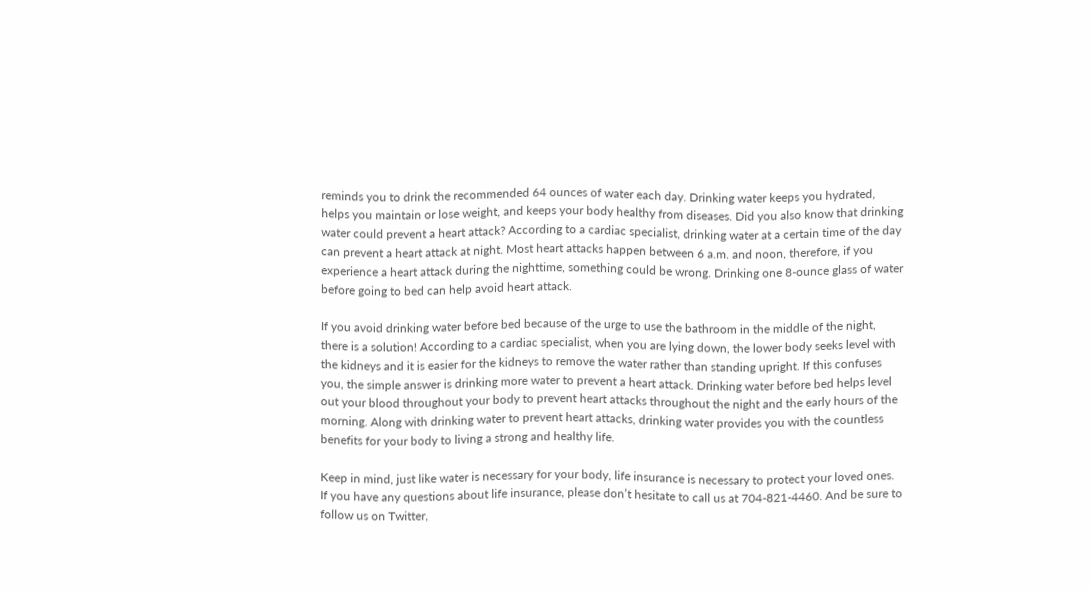reminds you to drink the recommended 64 ounces of water each day. Drinking water keeps you hydrated, helps you maintain or lose weight, and keeps your body healthy from diseases. Did you also know that drinking water could prevent a heart attack? According to a cardiac specialist, drinking water at a certain time of the day can prevent a heart attack at night. Most heart attacks happen between 6 a.m. and noon, therefore, if you experience a heart attack during the nighttime, something could be wrong. Drinking one 8-ounce glass of water before going to bed can help avoid heart attack.

If you avoid drinking water before bed because of the urge to use the bathroom in the middle of the night, there is a solution! According to a cardiac specialist, when you are lying down, the lower body seeks level with the kidneys and it is easier for the kidneys to remove the water rather than standing upright. If this confuses you, the simple answer is drinking more water to prevent a heart attack. Drinking water before bed helps level out your blood throughout your body to prevent heart attacks throughout the night and the early hours of the morning. Along with drinking water to prevent heart attacks, drinking water provides you with the countless benefits for your body to living a strong and healthy life.

Keep in mind, just like water is necessary for your body, life insurance is necessary to protect your loved ones. If you have any questions about life insurance, please don’t hesitate to call us at 704-821-4460. And be sure to follow us on Twitter,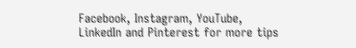Facebook, Instagram, YouTube, LinkedIn and Pinterest for more tips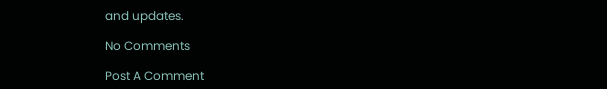and updates.

No Comments

Post A Comment